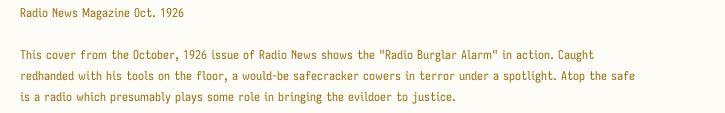Radio News Magazine Oct. 1926

This cover from the October, 1926 issue of Radio News shows the "Radio Burglar Alarm" in action. Caught redhanded with his tools on the floor, a would-be safecracker cowers in terror under a spotlight. Atop the safe is a radio which presumably plays some role in bringing the evildoer to justice.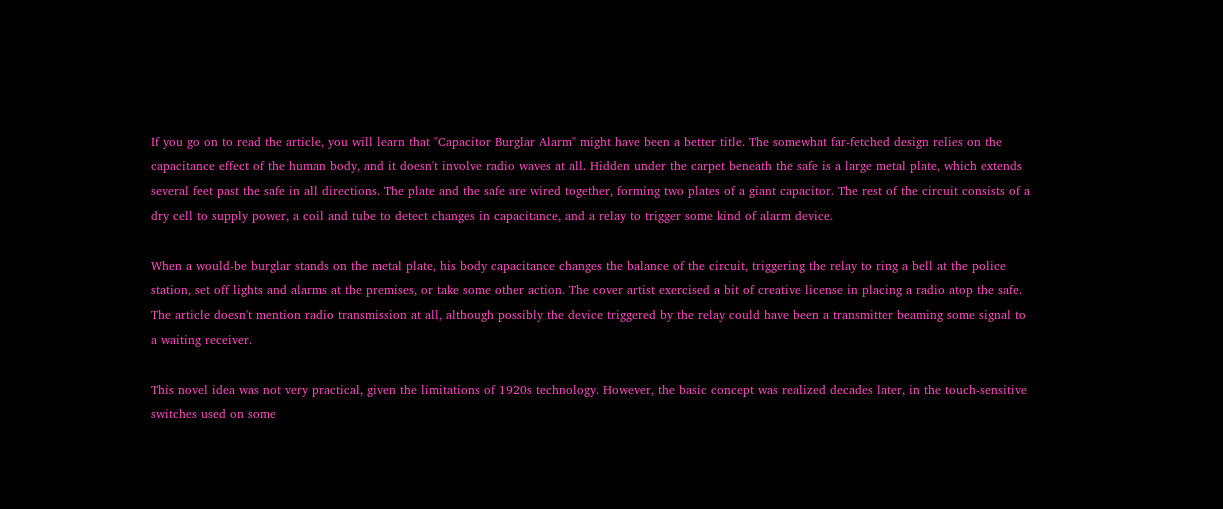If you go on to read the article, you will learn that "Capacitor Burglar Alarm" might have been a better title. The somewhat far-fetched design relies on the capacitance effect of the human body, and it doesn't involve radio waves at all. Hidden under the carpet beneath the safe is a large metal plate, which extends several feet past the safe in all directions. The plate and the safe are wired together, forming two plates of a giant capacitor. The rest of the circuit consists of a dry cell to supply power, a coil and tube to detect changes in capacitance, and a relay to trigger some kind of alarm device.

When a would-be burglar stands on the metal plate, his body capacitance changes the balance of the circuit, triggering the relay to ring a bell at the police station, set off lights and alarms at the premises, or take some other action. The cover artist exercised a bit of creative license in placing a radio atop the safe. The article doesn't mention radio transmission at all, although possibly the device triggered by the relay could have been a transmitter beaming some signal to a waiting receiver.

This novel idea was not very practical, given the limitations of 1920s technology. However, the basic concept was realized decades later, in the touch-sensitive switches used on some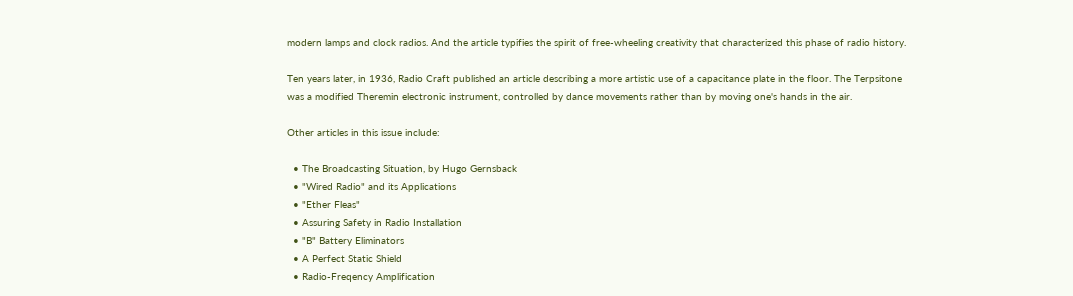modern lamps and clock radios. And the article typifies the spirit of free-wheeling creativity that characterized this phase of radio history.

Ten years later, in 1936, Radio Craft published an article describing a more artistic use of a capacitance plate in the floor. The Terpsitone was a modified Theremin electronic instrument, controlled by dance movements rather than by moving one's hands in the air.

Other articles in this issue include:

  • The Broadcasting Situation, by Hugo Gernsback
  • "Wired Radio" and its Applications
  • "Ether Fleas"
  • Assuring Safety in Radio Installation
  • "B" Battery Eliminators
  • A Perfect Static Shield
  • Radio-Freqency Amplification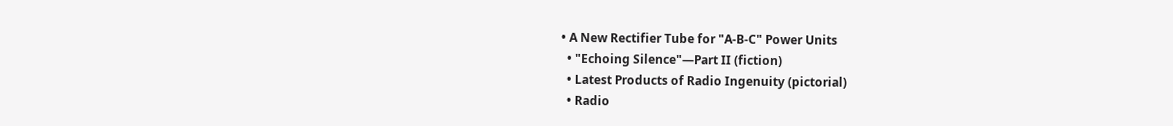• A New Rectifier Tube for "A-B-C" Power Units
  • "Echoing Silence"—Part II (fiction)
  • Latest Products of Radio Ingenuity (pictorial)
  • Radio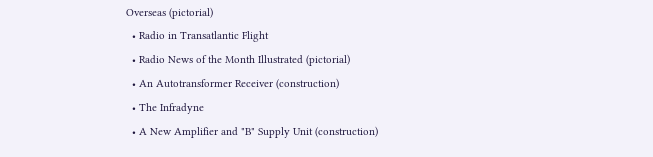Overseas (pictorial)
  • Radio in Transatlantic Flight
  • Radio News of the Month Illustrated (pictorial)
  • An Autotransformer Receiver (construction)
  • The Infradyne
  • A New Amplifier and "B" Supply Unit (construction)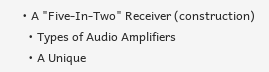• A "Five-In-Two" Receiver (construction)
  • Types of Audio Amplifiers
  • A Unique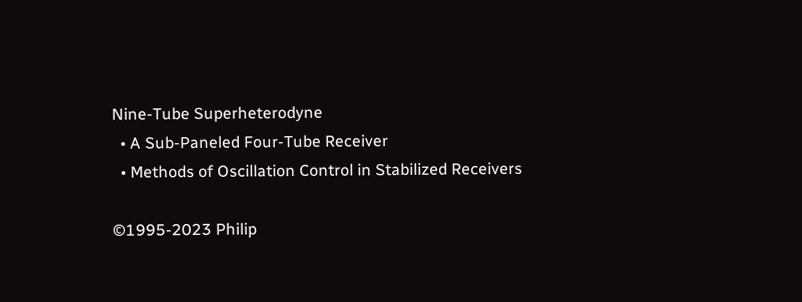Nine-Tube Superheterodyne
  • A Sub-Paneled Four-Tube Receiver
  • Methods of Oscillation Control in Stabilized Receivers

©1995-2023 Philip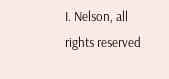I. Nelson, all rights reserved